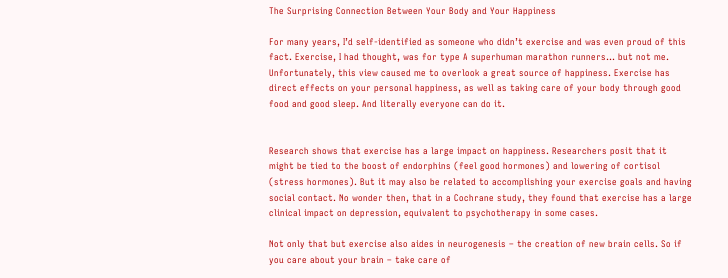The Surprising Connection Between Your Body and Your Happiness

For many years, I’d self-identified as someone who didn’t exercise and was even proud of this fact. Exercise, I had thought, was for type A superhuman marathon runners… but not me. Unfortunately, this view caused me to overlook a great source of happiness. Exercise has direct effects on your personal happiness, as well as taking care of your body through good food and good sleep. And literally everyone can do it.


Research shows that exercise has a large impact on happiness. Researchers posit that it might be tied to the boost of endorphins (feel good hormones) and lowering of cortisol (stress hormones). But it may also be related to accomplishing your exercise goals and having social contact. No wonder then, that in a Cochrane study, they found that exercise has a large clinical impact on depression, equivalent to psychotherapy in some cases.

Not only that but exercise also aides in neurogenesis – the creation of new brain cells. So if you care about your brain – take care of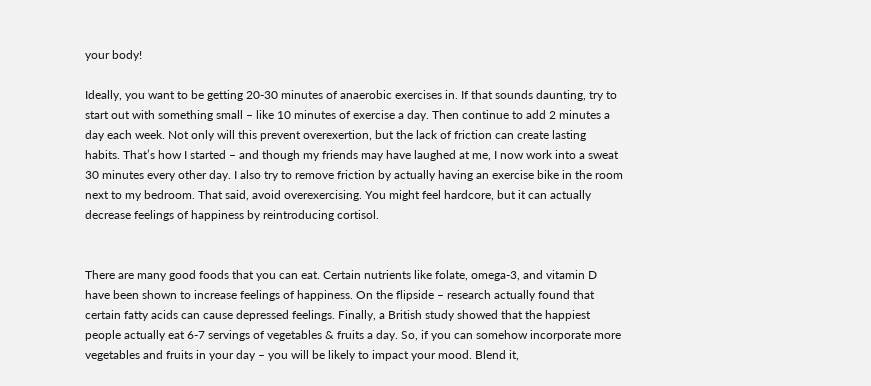your body!

Ideally, you want to be getting 20-30 minutes of anaerobic exercises in. If that sounds daunting, try to start out with something small – like 10 minutes of exercise a day. Then continue to add 2 minutes a day each week. Not only will this prevent overexertion, but the lack of friction can create lasting habits. That’s how I started – and though my friends may have laughed at me, I now work into a sweat 30 minutes every other day. I also try to remove friction by actually having an exercise bike in the room next to my bedroom. That said, avoid overexercising. You might feel hardcore, but it can actually decrease feelings of happiness by reintroducing cortisol.


There are many good foods that you can eat. Certain nutrients like folate, omega-3, and vitamin D have been shown to increase feelings of happiness. On the flipside – research actually found that certain fatty acids can cause depressed feelings. Finally, a British study showed that the happiest people actually eat 6-7 servings of vegetables & fruits a day. So, if you can somehow incorporate more vegetables and fruits in your day – you will be likely to impact your mood. Blend it,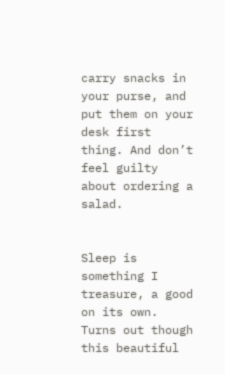carry snacks in your purse, and put them on your desk first thing. And don’t feel guilty about ordering a salad.


Sleep is something I treasure, a good on its own. Turns out though this beautiful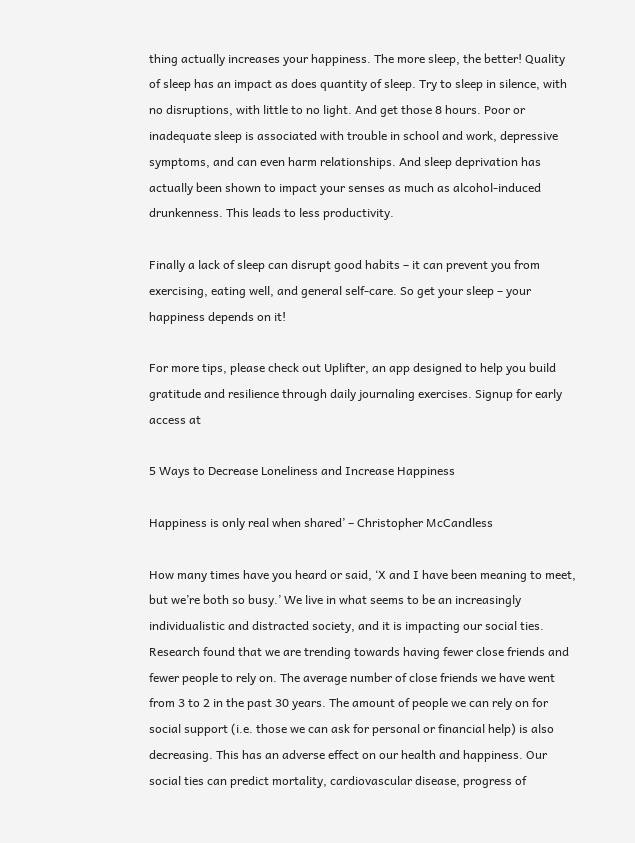thing actually increases your happiness. The more sleep, the better! Quality of sleep has an impact as does quantity of sleep. Try to sleep in silence, with no disruptions, with little to no light. And get those 8 hours. Poor or inadequate sleep is associated with trouble in school and work, depressive symptoms, and can even harm relationships. And sleep deprivation has actually been shown to impact your senses as much as alcohol-induced drunkenness. This leads to less productivity.

Finally a lack of sleep can disrupt good habits – it can prevent you from exercising, eating well, and general self-care. So get your sleep – your happiness depends on it!

For more tips, please check out Uplifter, an app designed to help you build gratitude and resilience through daily journaling exercises. Signup for early access at

5 Ways to Decrease Loneliness and Increase Happiness

Happiness is only real when shared’ – Christopher McCandless

How many times have you heard or said, ‘X and I have been meaning to meet, but we’re both so busy.’ We live in what seems to be an increasingly individualistic and distracted society, and it is impacting our social ties. Research found that we are trending towards having fewer close friends and fewer people to rely on. The average number of close friends we have went from 3 to 2 in the past 30 years. The amount of people we can rely on for social support (i.e. those we can ask for personal or financial help) is also decreasing. This has an adverse effect on our health and happiness. Our social ties can predict mortality, cardiovascular disease, progress of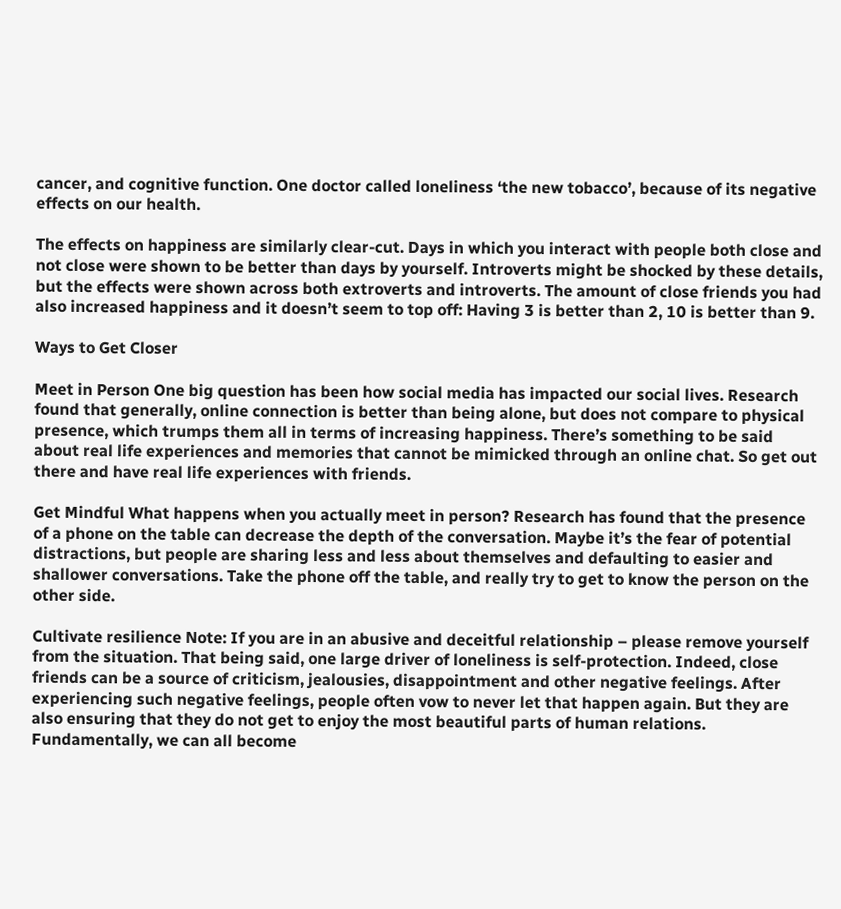cancer, and cognitive function. One doctor called loneliness ‘the new tobacco’, because of its negative effects on our health.

The effects on happiness are similarly clear-cut. Days in which you interact with people both close and not close were shown to be better than days by yourself. Introverts might be shocked by these details, but the effects were shown across both extroverts and introverts. The amount of close friends you had also increased happiness and it doesn’t seem to top off: Having 3 is better than 2, 10 is better than 9.

Ways to Get Closer

Meet in Person One big question has been how social media has impacted our social lives. Research found that generally, online connection is better than being alone, but does not compare to physical presence, which trumps them all in terms of increasing happiness. There’s something to be said about real life experiences and memories that cannot be mimicked through an online chat. So get out there and have real life experiences with friends.

Get Mindful What happens when you actually meet in person? Research has found that the presence of a phone on the table can decrease the depth of the conversation. Maybe it’s the fear of potential distractions, but people are sharing less and less about themselves and defaulting to easier and shallower conversations. Take the phone off the table, and really try to get to know the person on the other side.

Cultivate resilience Note: If you are in an abusive and deceitful relationship – please remove yourself from the situation. That being said, one large driver of loneliness is self-protection. Indeed, close friends can be a source of criticism, jealousies, disappointment and other negative feelings. After experiencing such negative feelings, people often vow to never let that happen again. But they are also ensuring that they do not get to enjoy the most beautiful parts of human relations. Fundamentally, we can all become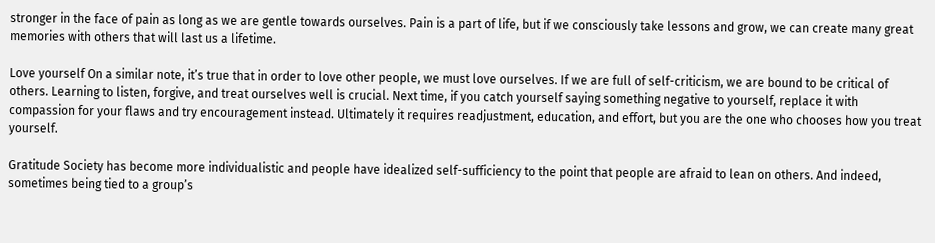stronger in the face of pain as long as we are gentle towards ourselves. Pain is a part of life, but if we consciously take lessons and grow, we can create many great memories with others that will last us a lifetime.

Love yourself On a similar note, it’s true that in order to love other people, we must love ourselves. If we are full of self-criticism, we are bound to be critical of others. Learning to listen, forgive, and treat ourselves well is crucial. Next time, if you catch yourself saying something negative to yourself, replace it with compassion for your flaws and try encouragement instead. Ultimately it requires readjustment, education, and effort, but you are the one who chooses how you treat yourself.

Gratitude Society has become more individualistic and people have idealized self-sufficiency to the point that people are afraid to lean on others. And indeed, sometimes being tied to a group’s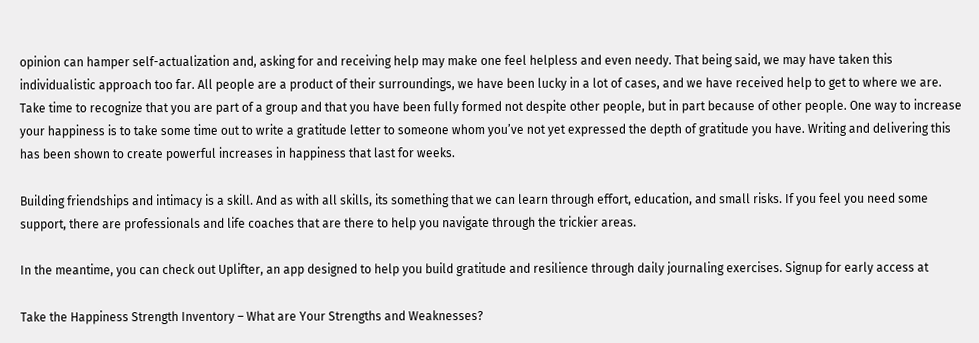opinion can hamper self-actualization and, asking for and receiving help may make one feel helpless and even needy. That being said, we may have taken this individualistic approach too far. All people are a product of their surroundings, we have been lucky in a lot of cases, and we have received help to get to where we are. Take time to recognize that you are part of a group and that you have been fully formed not despite other people, but in part because of other people. One way to increase your happiness is to take some time out to write a gratitude letter to someone whom you’ve not yet expressed the depth of gratitude you have. Writing and delivering this has been shown to create powerful increases in happiness that last for weeks.

Building friendships and intimacy is a skill. And as with all skills, its something that we can learn through effort, education, and small risks. If you feel you need some support, there are professionals and life coaches that are there to help you navigate through the trickier areas.

In the meantime, you can check out Uplifter, an app designed to help you build gratitude and resilience through daily journaling exercises. Signup for early access at

Take the Happiness Strength Inventory – What are Your Strengths and Weaknesses?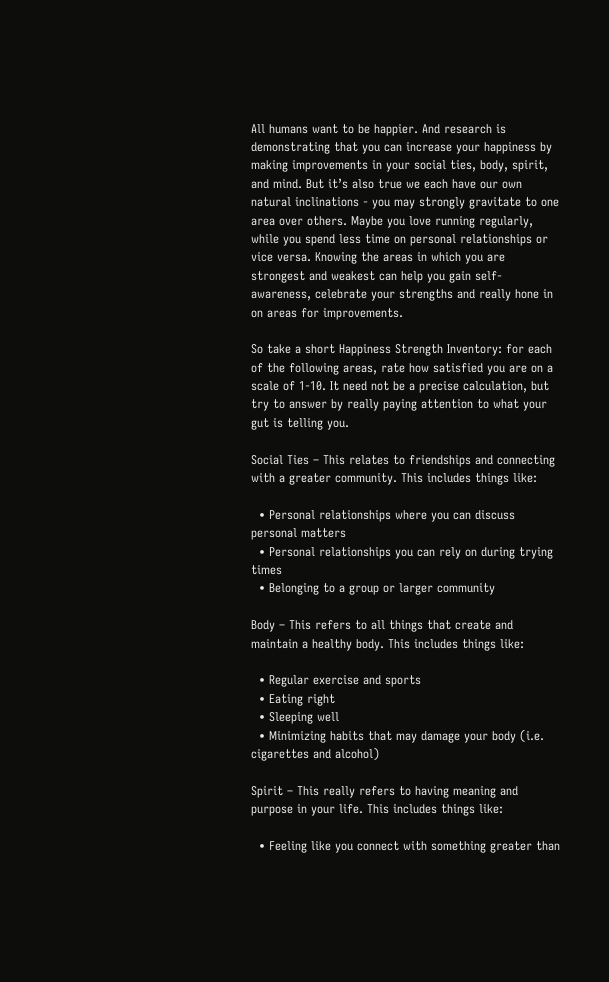All humans want to be happier. And research is demonstrating that you can increase your happiness by making improvements in your social ties, body, spirit, and mind. But it’s also true we each have our own natural inclinations - you may strongly gravitate to one area over others. Maybe you love running regularly, while you spend less time on personal relationships or vice versa. Knowing the areas in which you are strongest and weakest can help you gain self-awareness, celebrate your strengths and really hone in on areas for improvements.

So take a short Happiness Strength Inventory: for each of the following areas, rate how satisfied you are on a scale of 1-10. It need not be a precise calculation, but try to answer by really paying attention to what your gut is telling you.

Social Ties – This relates to friendships and connecting with a greater community. This includes things like:

  • Personal relationships where you can discuss personal matters
  • Personal relationships you can rely on during trying times
  • Belonging to a group or larger community

Body – This refers to all things that create and maintain a healthy body. This includes things like:

  • Regular exercise and sports
  • Eating right
  • Sleeping well
  • Minimizing habits that may damage your body (i.e. cigarettes and alcohol)

Spirit – This really refers to having meaning and purpose in your life. This includes things like:

  • Feeling like you connect with something greater than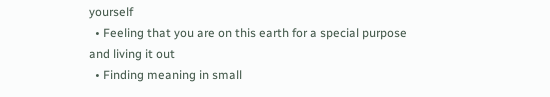yourself
  • Feeling that you are on this earth for a special purpose and living it out
  • Finding meaning in small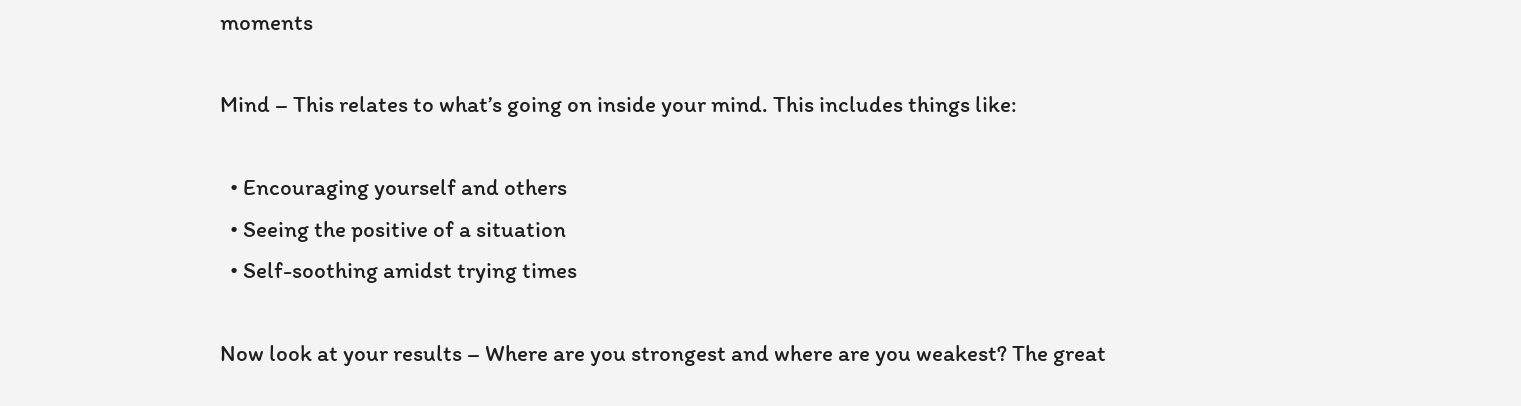moments

Mind – This relates to what’s going on inside your mind. This includes things like:

  • Encouraging yourself and others
  • Seeing the positive of a situation
  • Self-soothing amidst trying times

Now look at your results – Where are you strongest and where are you weakest? The great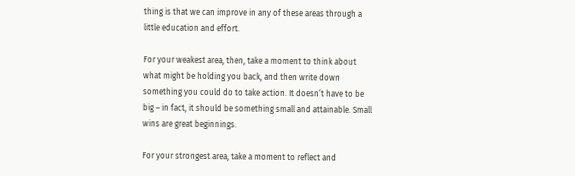thing is that we can improve in any of these areas through a little education and effort.

For your weakest area, then, take a moment to think about what might be holding you back, and then write down something you could do to take action. It doesn’t have to be big – in fact, it should be something small and attainable. Small wins are great beginnings.

For your strongest area, take a moment to reflect and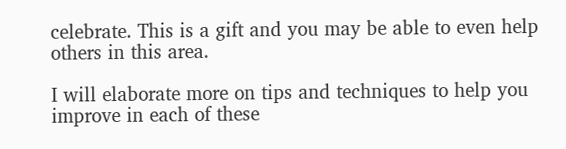celebrate. This is a gift and you may be able to even help others in this area.

I will elaborate more on tips and techniques to help you improve in each of these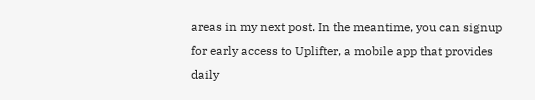areas in my next post. In the meantime, you can signup for early access to Uplifter, a mobile app that provides daily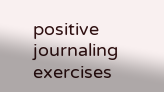positive journaling exercises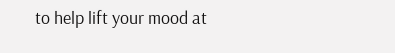to help lift your mood at